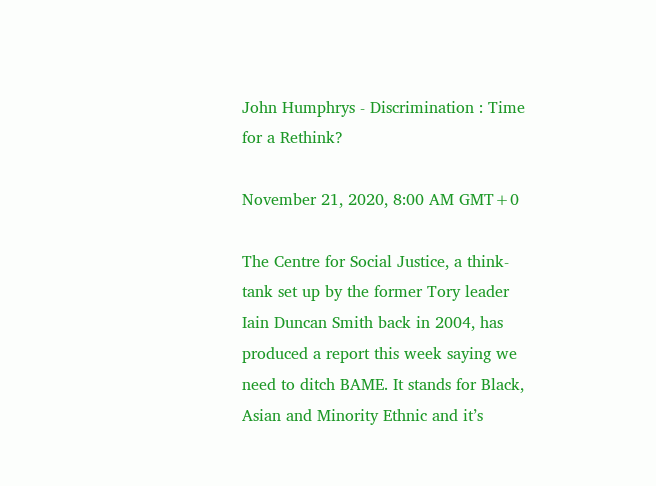John Humphrys - Discrimination : Time for a Rethink?

November 21, 2020, 8:00 AM GMT+0

The Centre for Social Justice, a think-tank set up by the former Tory leader Iain Duncan Smith back in 2004, has produced a report this week saying we need to ditch BAME. It stands for Black, Asian and Minority Ethnic and it’s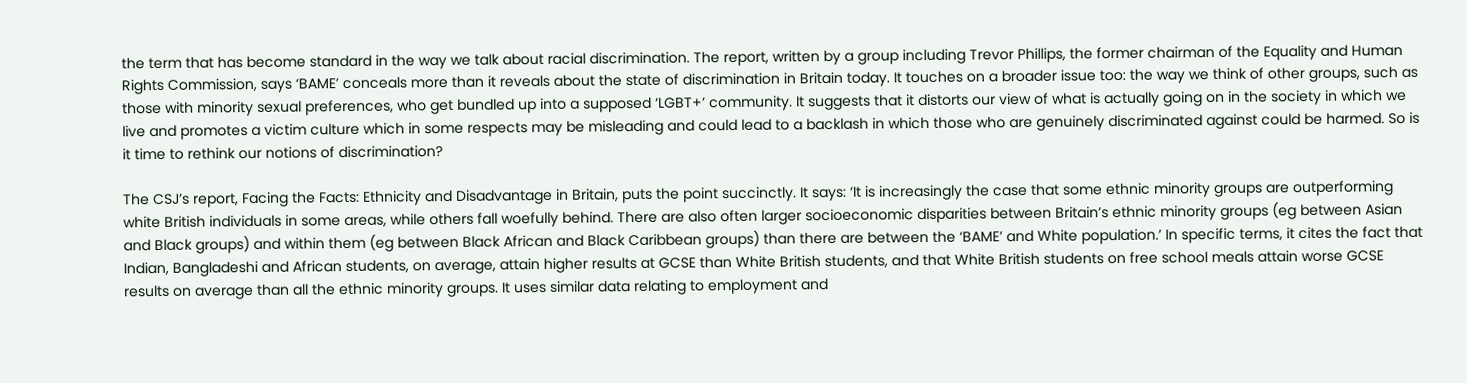the term that has become standard in the way we talk about racial discrimination. The report, written by a group including Trevor Phillips, the former chairman of the Equality and Human Rights Commission, says ‘BAME’ conceals more than it reveals about the state of discrimination in Britain today. It touches on a broader issue too: the way we think of other groups, such as those with minority sexual preferences, who get bundled up into a supposed ‘LGBT+’ community. It suggests that it distorts our view of what is actually going on in the society in which we live and promotes a victim culture which in some respects may be misleading and could lead to a backlash in which those who are genuinely discriminated against could be harmed. So is it time to rethink our notions of discrimination?

The CSJ’s report, Facing the Facts: Ethnicity and Disadvantage in Britain, puts the point succinctly. It says: ‘It is increasingly the case that some ethnic minority groups are outperforming white British individuals in some areas, while others fall woefully behind. There are also often larger socioeconomic disparities between Britain’s ethnic minority groups (eg between Asian and Black groups) and within them (eg between Black African and Black Caribbean groups) than there are between the ‘BAME’ and White population.’ In specific terms, it cites the fact that Indian, Bangladeshi and African students, on average, attain higher results at GCSE than White British students, and that White British students on free school meals attain worse GCSE results on average than all the ethnic minority groups. It uses similar data relating to employment and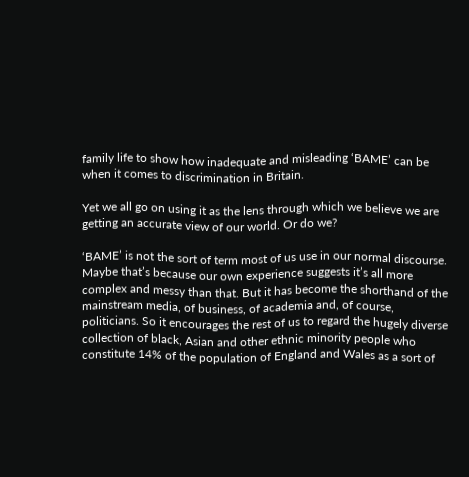family life to show how inadequate and misleading ‘BAME’ can be when it comes to discrimination in Britain.

Yet we all go on using it as the lens through which we believe we are getting an accurate view of our world. Or do we?

‘BAME’ is not the sort of term most of us use in our normal discourse. Maybe that’s because our own experience suggests it’s all more complex and messy than that. But it has become the shorthand of the mainstream media, of business, of academia and, of course, politicians. So it encourages the rest of us to regard the hugely diverse collection of black, Asian and other ethnic minority people who constitute 14% of the population of England and Wales as a sort of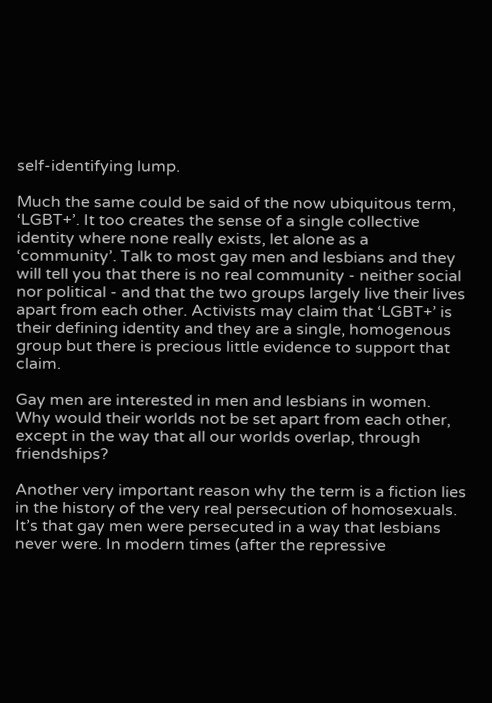self-identifying lump.

Much the same could be said of the now ubiquitous term, ‘LGBT+’. It too creates the sense of a single collective identity where none really exists, let alone as a ‘community’. Talk to most gay men and lesbians and they will tell you that there is no real community - neither social nor political - and that the two groups largely live their lives apart from each other. Activists may claim that ‘LGBT+’ is their defining identity and they are a single, homogenous group but there is precious little evidence to support that claim.

Gay men are interested in men and lesbians in women. Why would their worlds not be set apart from each other, except in the way that all our worlds overlap, through friendships?

Another very important reason why the term is a fiction lies in the history of the very real persecution of homosexuals. It’s that gay men were persecuted in a way that lesbians never were. In modern times (after the repressive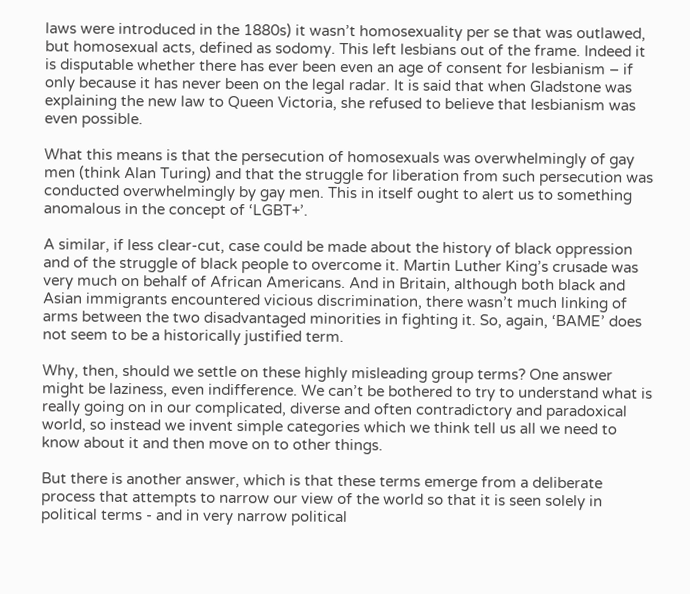laws were introduced in the 1880s) it wasn’t homosexuality per se that was outlawed, but homosexual acts, defined as sodomy. This left lesbians out of the frame. Indeed it is disputable whether there has ever been even an age of consent for lesbianism – if only because it has never been on the legal radar. It is said that when Gladstone was explaining the new law to Queen Victoria, she refused to believe that lesbianism was even possible.

What this means is that the persecution of homosexuals was overwhelmingly of gay men (think Alan Turing) and that the struggle for liberation from such persecution was conducted overwhelmingly by gay men. This in itself ought to alert us to something anomalous in the concept of ‘LGBT+’.

A similar, if less clear-cut, case could be made about the history of black oppression and of the struggle of black people to overcome it. Martin Luther King’s crusade was very much on behalf of African Americans. And in Britain, although both black and Asian immigrants encountered vicious discrimination, there wasn’t much linking of arms between the two disadvantaged minorities in fighting it. So, again, ‘BAME’ does not seem to be a historically justified term.

Why, then, should we settle on these highly misleading group terms? One answer might be laziness, even indifference. We can’t be bothered to try to understand what is really going on in our complicated, diverse and often contradictory and paradoxical world, so instead we invent simple categories which we think tell us all we need to know about it and then move on to other things.

But there is another answer, which is that these terms emerge from a deliberate process that attempts to narrow our view of the world so that it is seen solely in political terms - and in very narrow political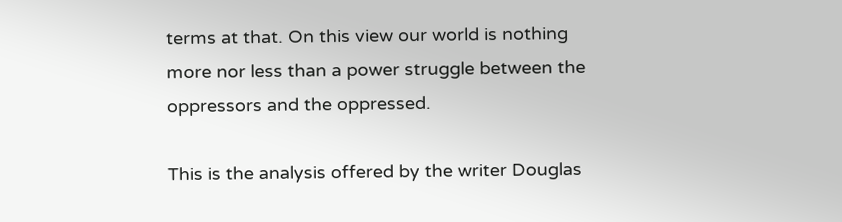terms at that. On this view our world is nothing more nor less than a power struggle between the oppressors and the oppressed.

This is the analysis offered by the writer Douglas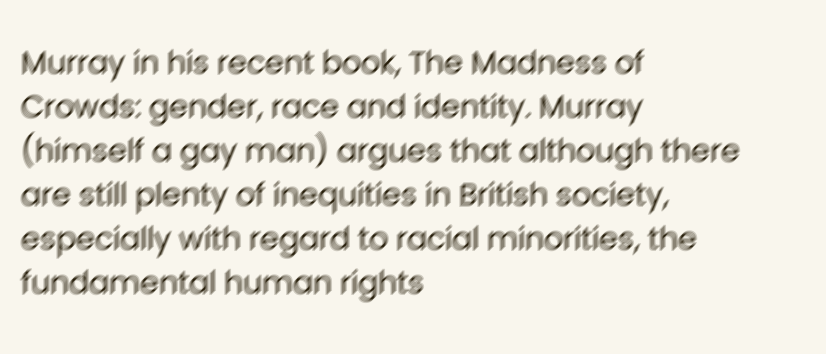Murray in his recent book, The Madness of Crowds: gender, race and identity. Murray (himself a gay man) argues that although there are still plenty of inequities in British society, especially with regard to racial minorities, the fundamental human rights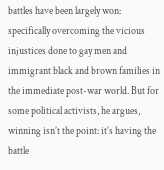battles have been largely won: specifically overcoming the vicious injustices done to gay men and immigrant black and brown families in the immediate post-war world. But for some political activists, he argues, winning isn’t the point: it’s having the battle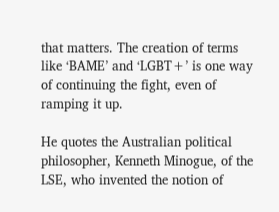that matters. The creation of terms like ‘BAME’ and ‘LGBT+’ is one way of continuing the fight, even of ramping it up.

He quotes the Australian political philosopher, Kenneth Minogue, of the LSE, who invented the notion of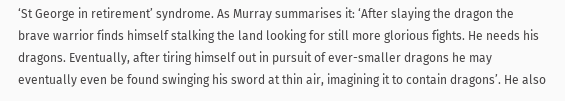‘St George in retirement’ syndrome. As Murray summarises it: ‘After slaying the dragon the brave warrior finds himself stalking the land looking for still more glorious fights. He needs his dragons. Eventually, after tiring himself out in pursuit of ever-smaller dragons he may eventually even be found swinging his sword at thin air, imagining it to contain dragons’. He also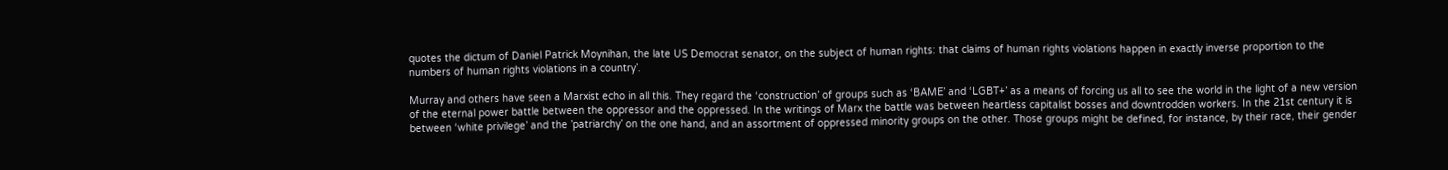quotes the dictum of Daniel Patrick Moynihan, the late US Democrat senator, on the subject of human rights: that claims of human rights violations happen in exactly inverse proportion to the numbers of human rights violations in a country’.

Murray and others have seen a Marxist echo in all this. They regard the ‘construction’ of groups such as ‘BAME’ and ‘LGBT+’ as a means of forcing us all to see the world in the light of a new version of the eternal power battle between the oppressor and the oppressed. In the writings of Marx the battle was between heartless capitalist bosses and downtrodden workers. In the 21st century it is between ‘white privilege’ and the ’patriarchy’ on the one hand, and an assortment of oppressed minority groups on the other. Those groups might be defined, for instance, by their race, their gender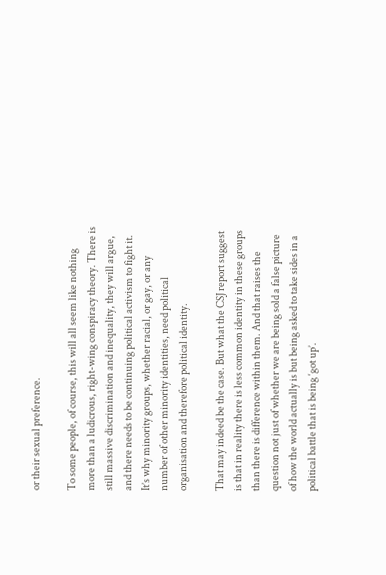or their sexual preference.

To some people, of course, this will all seem like nothing more than a ludicrous, right-wing conspiracy theory. There is still massive discrimination and inequality, they will argue, and there needs to be continuing political activism to fight it. It’s why minority groups, whether racial, or gay, or any number of other minority identities, need political organisation and therefore political identity.

That may indeed be the case. But what the CSJ report suggest is that in reality there is less common identity in these groups than there is difference within them. And that raises the question not just of whether we are being sold a false picture of how the world actually is but being asked to take sides in a political battle that is being ‘got up’.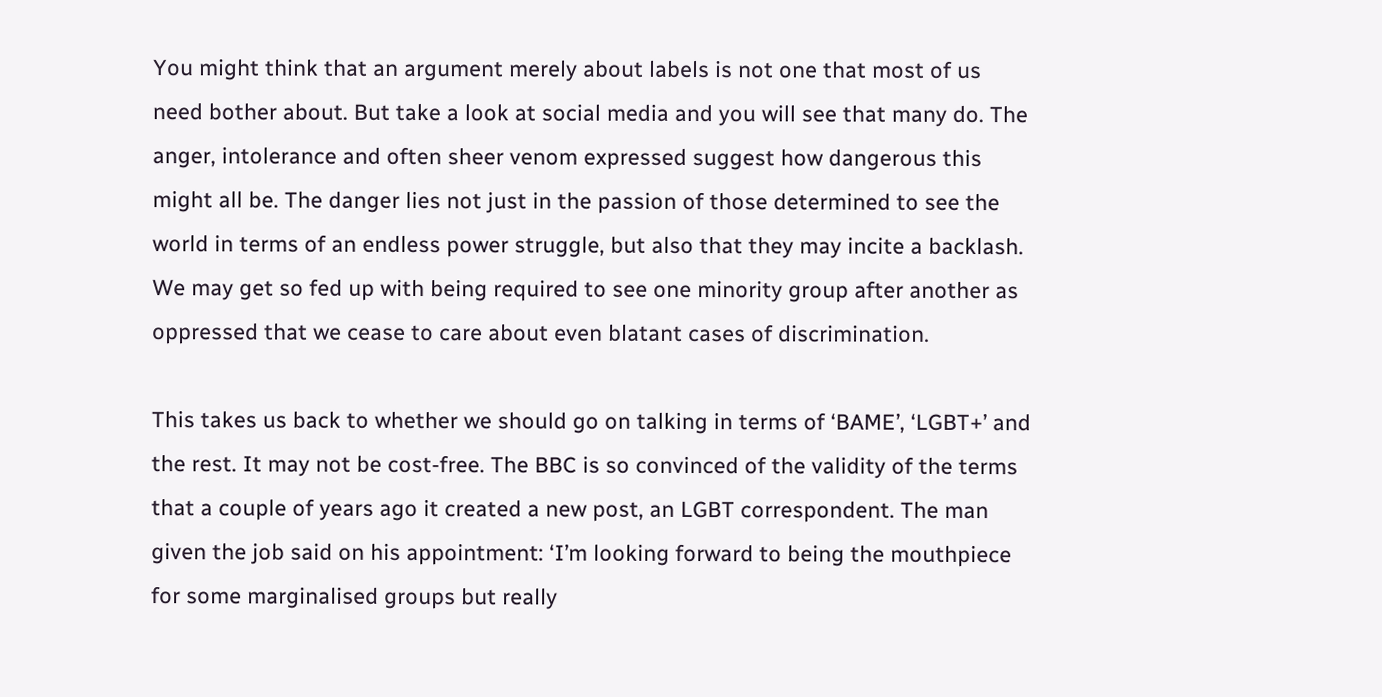You might think that an argument merely about labels is not one that most of us need bother about. But take a look at social media and you will see that many do. The anger, intolerance and often sheer venom expressed suggest how dangerous this might all be. The danger lies not just in the passion of those determined to see the world in terms of an endless power struggle, but also that they may incite a backlash. We may get so fed up with being required to see one minority group after another as oppressed that we cease to care about even blatant cases of discrimination.

This takes us back to whether we should go on talking in terms of ‘BAME’, ‘LGBT+’ and the rest. It may not be cost-free. The BBC is so convinced of the validity of the terms that a couple of years ago it created a new post, an LGBT correspondent. The man given the job said on his appointment: ‘I’m looking forward to being the mouthpiece for some marginalised groups but really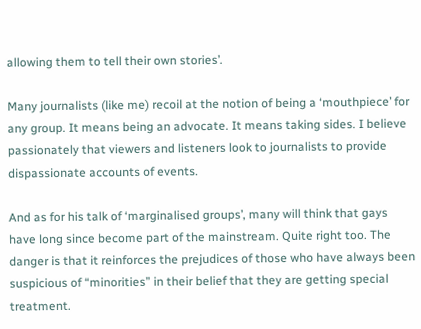allowing them to tell their own stories’.

Many journalists (like me) recoil at the notion of being a ‘mouthpiece’ for any group. It means being an advocate. It means taking sides. I believe passionately that viewers and listeners look to journalists to provide dispassionate accounts of events.

And as for his talk of ‘marginalised groups’, many will think that gays have long since become part of the mainstream. Quite right too. The danger is that it reinforces the prejudices of those who have always been suspicious of “minorities” in their belief that they are getting special treatment.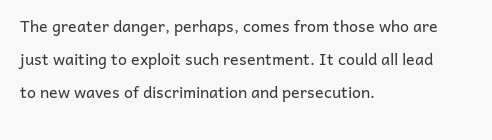The greater danger, perhaps, comes from those who are just waiting to exploit such resentment. It could all lead to new waves of discrimination and persecution.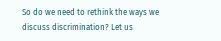So do we need to rethink the ways we discuss discrimination? Let us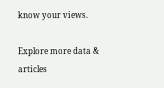know your views.

Explore more data & articles